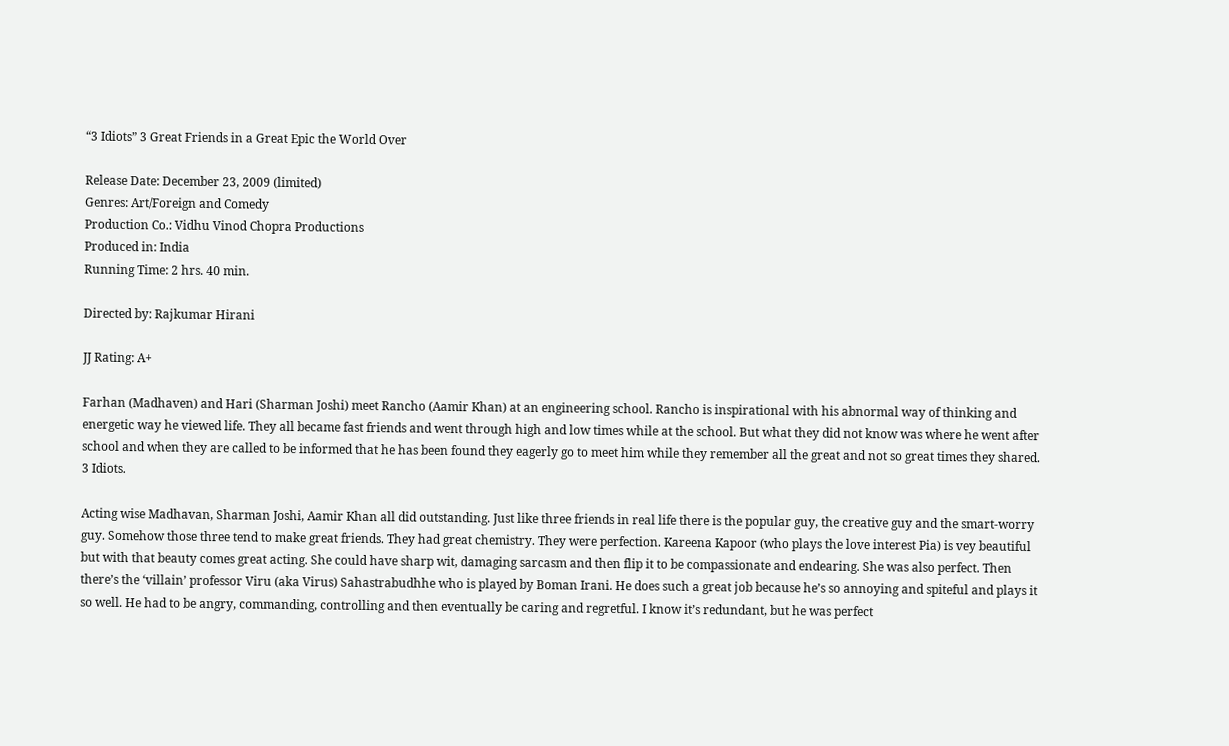“3 Idiots” 3 Great Friends in a Great Epic the World Over

Release Date: December 23, 2009 (limited)
Genres: Art/Foreign and Comedy
Production Co.: Vidhu Vinod Chopra Productions
Produced in: India
Running Time: 2 hrs. 40 min.

Directed by: Rajkumar Hirani

JJ Rating: A+

Farhan (Madhaven) and Hari (Sharman Joshi) meet Rancho (Aamir Khan) at an engineering school. Rancho is inspirational with his abnormal way of thinking and energetic way he viewed life. They all became fast friends and went through high and low times while at the school. But what they did not know was where he went after school and when they are called to be informed that he has been found they eagerly go to meet him while they remember all the great and not so great times they shared. 3 Idiots.

Acting wise Madhavan, Sharman Joshi, Aamir Khan all did outstanding. Just like three friends in real life there is the popular guy, the creative guy and the smart-worry guy. Somehow those three tend to make great friends. They had great chemistry. They were perfection. Kareena Kapoor (who plays the love interest Pia) is vey beautiful but with that beauty comes great acting. She could have sharp wit, damaging sarcasm and then flip it to be compassionate and endearing. She was also perfect. Then there’s the ‘villain’ professor Viru (aka Virus) Sahastrabudhhe who is played by Boman Irani. He does such a great job because he’s so annoying and spiteful and plays it so well. He had to be angry, commanding, controlling and then eventually be caring and regretful. I know it’s redundant, but he was perfect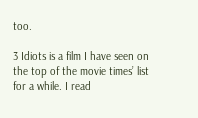too.

3 Idiots is a film I have seen on the top of the movie times’ list for a while. I read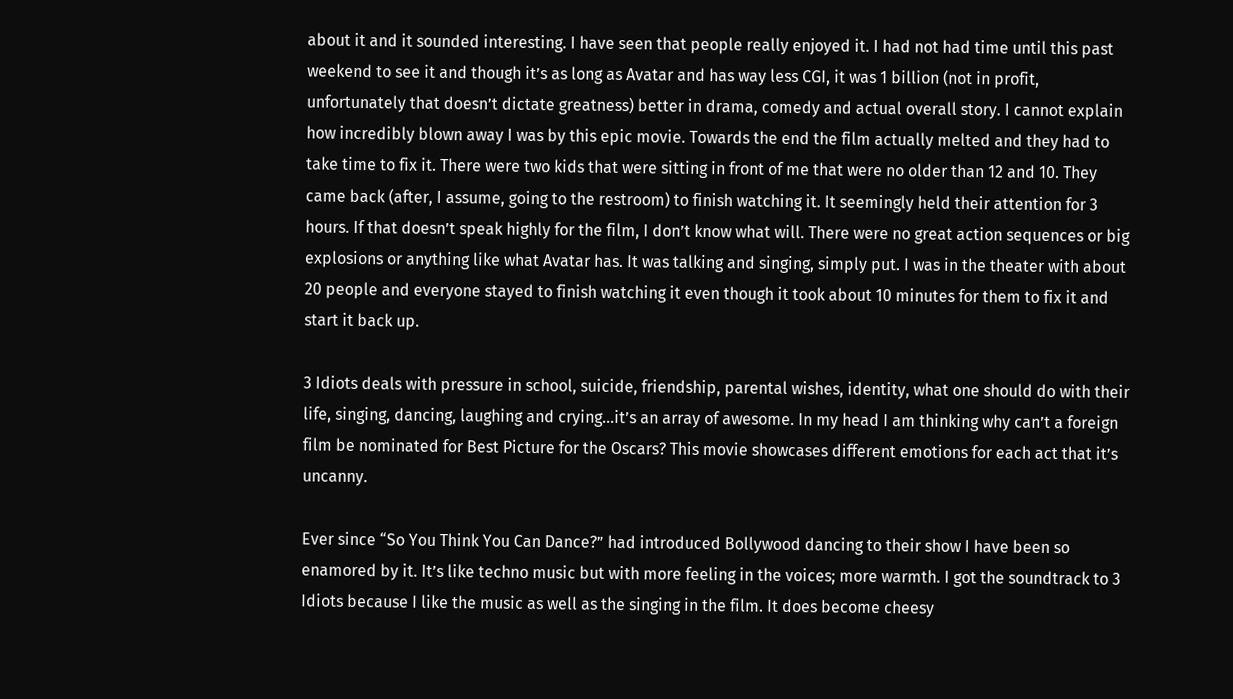about it and it sounded interesting. I have seen that people really enjoyed it. I had not had time until this past weekend to see it and though it’s as long as Avatar and has way less CGI, it was 1 billion (not in profit, unfortunately that doesn’t dictate greatness) better in drama, comedy and actual overall story. I cannot explain how incredibly blown away I was by this epic movie. Towards the end the film actually melted and they had to take time to fix it. There were two kids that were sitting in front of me that were no older than 12 and 10. They came back (after, I assume, going to the restroom) to finish watching it. It seemingly held their attention for 3 hours. If that doesn’t speak highly for the film, I don’t know what will. There were no great action sequences or big explosions or anything like what Avatar has. It was talking and singing, simply put. I was in the theater with about 20 people and everyone stayed to finish watching it even though it took about 10 minutes for them to fix it and start it back up.

3 Idiots deals with pressure in school, suicide, friendship, parental wishes, identity, what one should do with their life, singing, dancing, laughing and crying…it’s an array of awesome. In my head I am thinking why can’t a foreign film be nominated for Best Picture for the Oscars? This movie showcases different emotions for each act that it’s uncanny.

Ever since “So You Think You Can Dance?” had introduced Bollywood dancing to their show I have been so enamored by it. It’s like techno music but with more feeling in the voices; more warmth. I got the soundtrack to 3 Idiots because I like the music as well as the singing in the film. It does become cheesy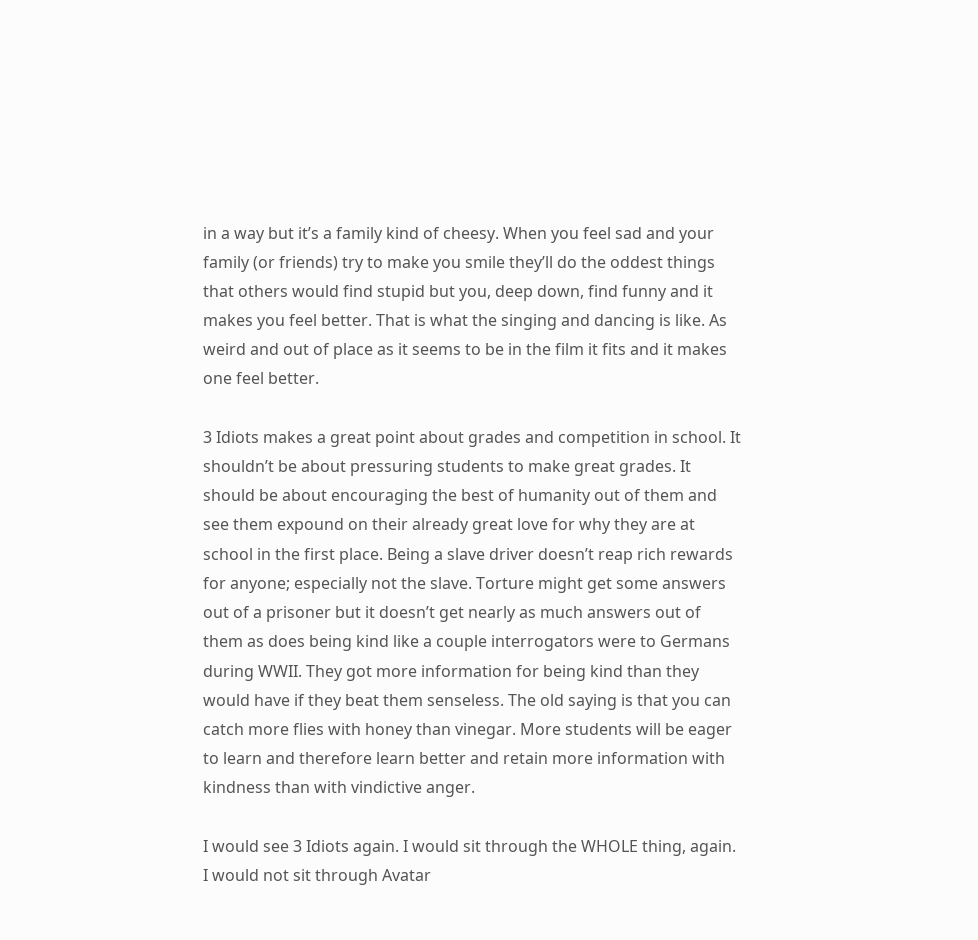in a way but it’s a family kind of cheesy. When you feel sad and your family (or friends) try to make you smile they’ll do the oddest things that others would find stupid but you, deep down, find funny and it makes you feel better. That is what the singing and dancing is like. As weird and out of place as it seems to be in the film it fits and it makes one feel better.

3 Idiots makes a great point about grades and competition in school. It shouldn’t be about pressuring students to make great grades. It should be about encouraging the best of humanity out of them and see them expound on their already great love for why they are at school in the first place. Being a slave driver doesn’t reap rich rewards for anyone; especially not the slave. Torture might get some answers out of a prisoner but it doesn’t get nearly as much answers out of them as does being kind like a couple interrogators were to Germans during WWII. They got more information for being kind than they would have if they beat them senseless. The old saying is that you can catch more flies with honey than vinegar. More students will be eager to learn and therefore learn better and retain more information with kindness than with vindictive anger.

I would see 3 Idiots again. I would sit through the WHOLE thing, again. I would not sit through Avatar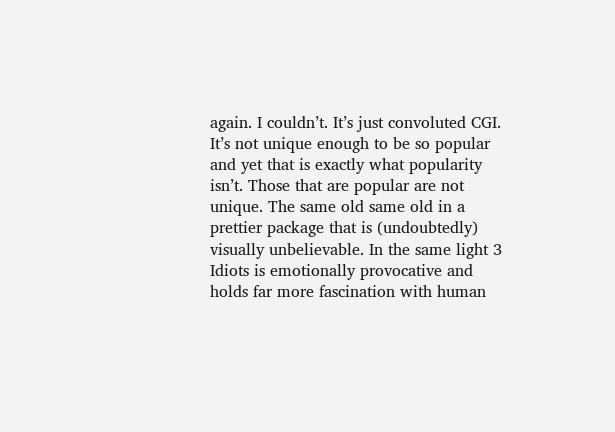again. I couldn’t. It’s just convoluted CGI. It’s not unique enough to be so popular and yet that is exactly what popularity isn’t. Those that are popular are not unique. The same old same old in a prettier package that is (undoubtedly) visually unbelievable. In the same light 3 Idiots is emotionally provocative and holds far more fascination with human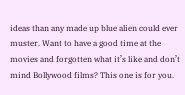ideas than any made up blue alien could ever muster. Want to have a good time at the movies and forgotten what it’s like and don’t mind Bollywood films? This one is for you.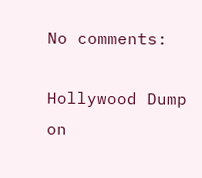No comments:

Hollywood Dump on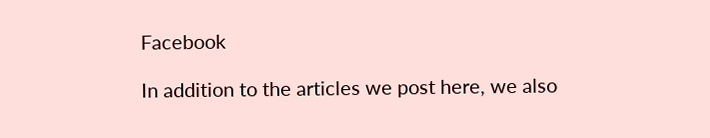Facebook

In addition to the articles we post here, we also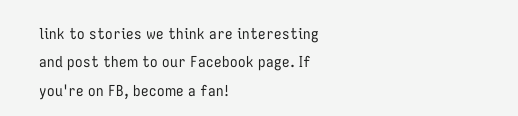link to stories we think are interesting and post them to our Facebook page. If you're on FB, become a fan!